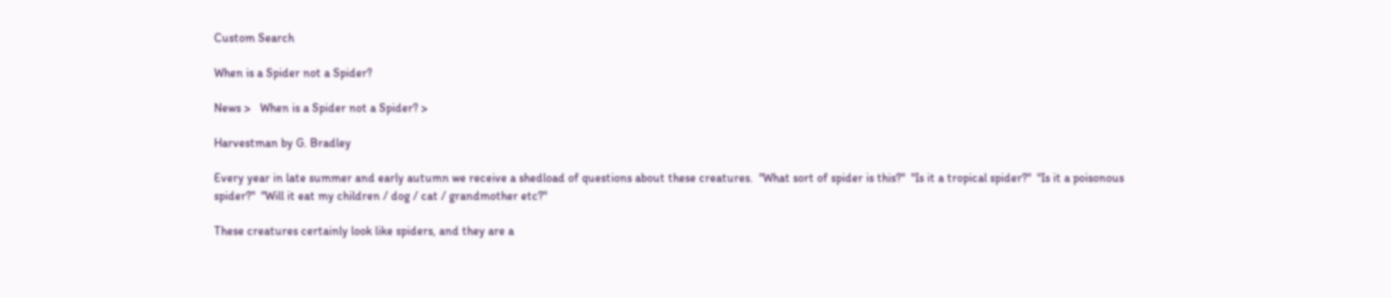Custom Search

When is a Spider not a Spider?

News >   When is a Spider not a Spider? >

Harvestman by G. Bradley

Every year in late summer and early autumn we receive a shedload of questions about these creatures.  "What sort of spider is this?"  "Is it a tropical spider?"  "Is it a poisonous spider?"  "Will it eat my children / dog / cat / grandmother etc?"

These creatures certainly look like spiders, and they are a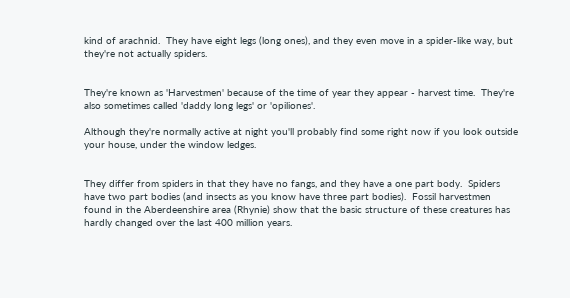kind of arachnid.  They have eight legs (long ones), and they even move in a spider-like way, but they're not actually spiders.


They're known as 'Harvestmen' because of the time of year they appear - harvest time.  They're also sometimes called 'daddy long legs' or 'opiliones'.

Although they're normally active at night you'll probably find some right now if you look outside your house, under the window ledges.


They differ from spiders in that they have no fangs, and they have a one part body.  Spiders have two part bodies (and insects as you know have three part bodies).  Fossil harvestmen found in the Aberdeenshire area (Rhynie) show that the basic structure of these creatures has hardly changed over the last 400 million years.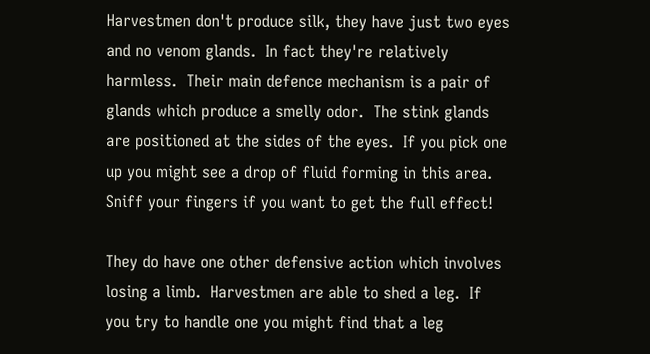Harvestmen don't produce silk, they have just two eyes and no venom glands.  In fact they're relatively harmless.  Their main defence mechanism is a pair of glands which produce a smelly odor.  The stink glands are positioned at the sides of the eyes.  If you pick one up you might see a drop of fluid forming in this area.  Sniff your fingers if you want to get the full effect!

They do have one other defensive action which involves losing a limb.  Harvestmen are able to shed a leg.  If you try to handle one you might find that a leg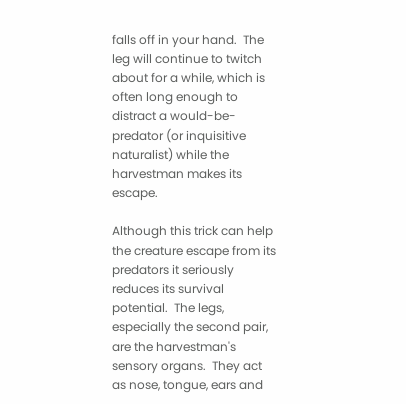falls off in your hand.  The leg will continue to twitch about for a while, which is often long enough to distract a would-be-predator (or inquisitive naturalist) while the harvestman makes its escape.

Although this trick can help the creature escape from its predators it seriously reduces its survival potential.  The legs, especially the second pair, are the harvestman's sensory organs.  They act as nose, tongue, ears and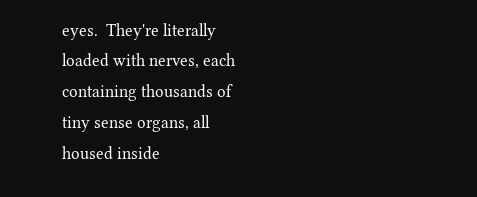eyes.  They're literally loaded with nerves, each containing thousands of tiny sense organs, all housed inside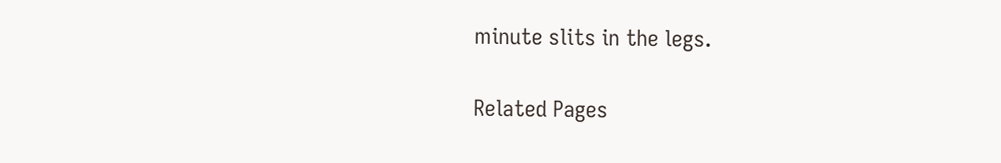minute slits in the legs.


Related Pages